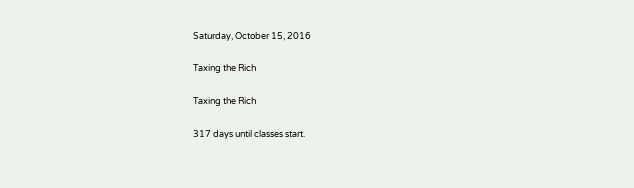Saturday, October 15, 2016

Taxing the Rich

Taxing the Rich

317 days until classes start.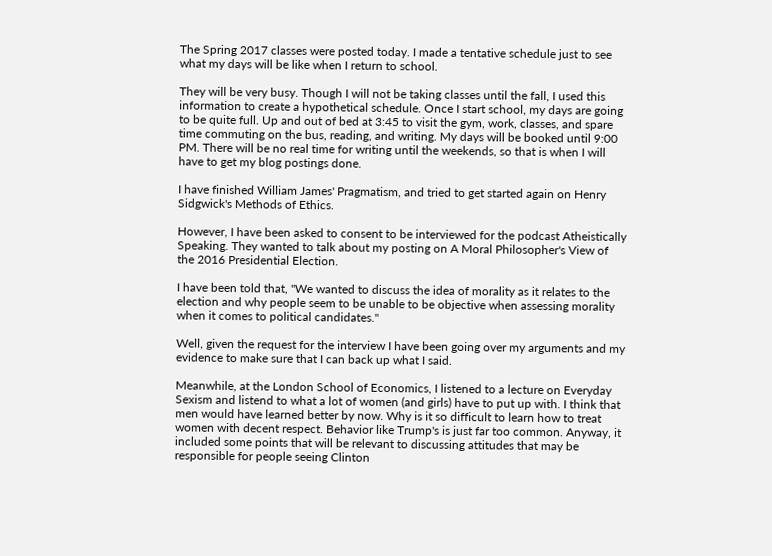The Spring 2017 classes were posted today. I made a tentative schedule just to see what my days will be like when I return to school.

They will be very busy. Though I will not be taking classes until the fall, I used this information to create a hypothetical schedule. Once I start school, my days are going to be quite full. Up and out of bed at 3:45 to visit the gym, work, classes, and spare time commuting on the bus, reading, and writing. My days will be booked until 9:00 PM. There will be no real time for writing until the weekends, so that is when I will have to get my blog postings done.

I have finished William James' Pragmatism, and tried to get started again on Henry Sidgwick's Methods of Ethics.

However, I have been asked to consent to be interviewed for the podcast Atheistically Speaking. They wanted to talk about my posting on A Moral Philosopher's View of the 2016 Presidential Election.

I have been told that, "We wanted to discuss the idea of morality as it relates to the election and why people seem to be unable to be objective when assessing morality when it comes to political candidates."

Well, given the request for the interview I have been going over my arguments and my evidence to make sure that I can back up what I said.

Meanwhile, at the London School of Economics, I listened to a lecture on Everyday Sexism and listend to what a lot of women (and girls) have to put up with. I think that men would have learned better by now. Why is it so difficult to learn how to treat women with decent respect. Behavior like Trump's is just far too common. Anyway, it included some points that will be relevant to discussing attitudes that may be responsible for people seeing Clinton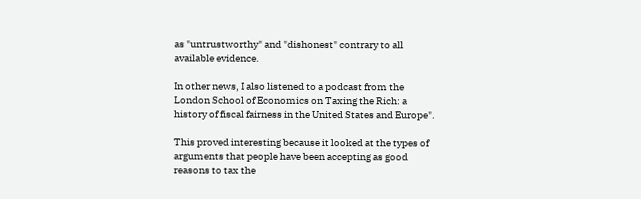as "untrustworthy" and "dishonest" contrary to all available evidence.

In other news, I also listened to a podcast from the London School of Economics on Taxing the Rich: a history of fiscal fairness in the United States and Europe".

This proved interesting because it looked at the types of arguments that people have been accepting as good reasons to tax the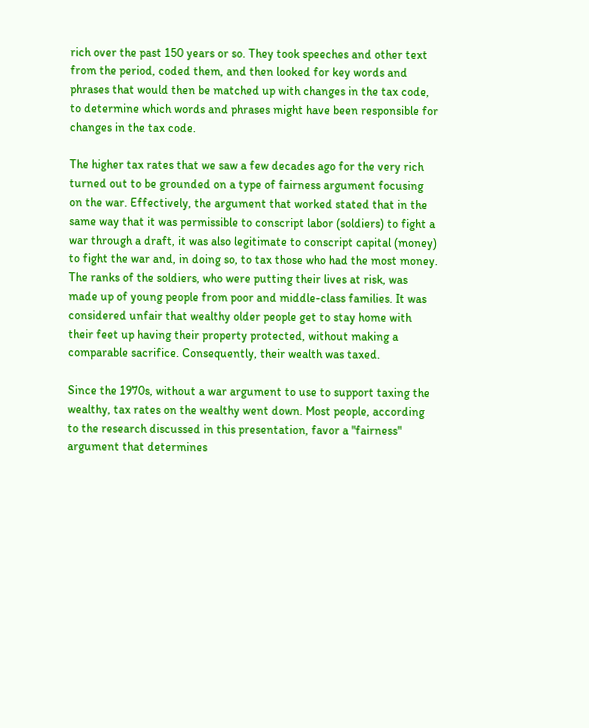rich over the past 150 years or so. They took speeches and other text from the period, coded them, and then looked for key words and phrases that would then be matched up with changes in the tax code, to determine which words and phrases might have been responsible for changes in the tax code.

The higher tax rates that we saw a few decades ago for the very rich turned out to be grounded on a type of fairness argument focusing on the war. Effectively, the argument that worked stated that in the same way that it was permissible to conscript labor (soldiers) to fight a war through a draft, it was also legitimate to conscript capital (money) to fight the war and, in doing so, to tax those who had the most money. The ranks of the soldiers, who were putting their lives at risk, was made up of young people from poor and middle-class families. It was considered unfair that wealthy older people get to stay home with their feet up having their property protected, without making a comparable sacrifice. Consequently, their wealth was taxed.

Since the 1970s, without a war argument to use to support taxing the wealthy, tax rates on the wealthy went down. Most people, according to the research discussed in this presentation, favor a "fairness" argument that determines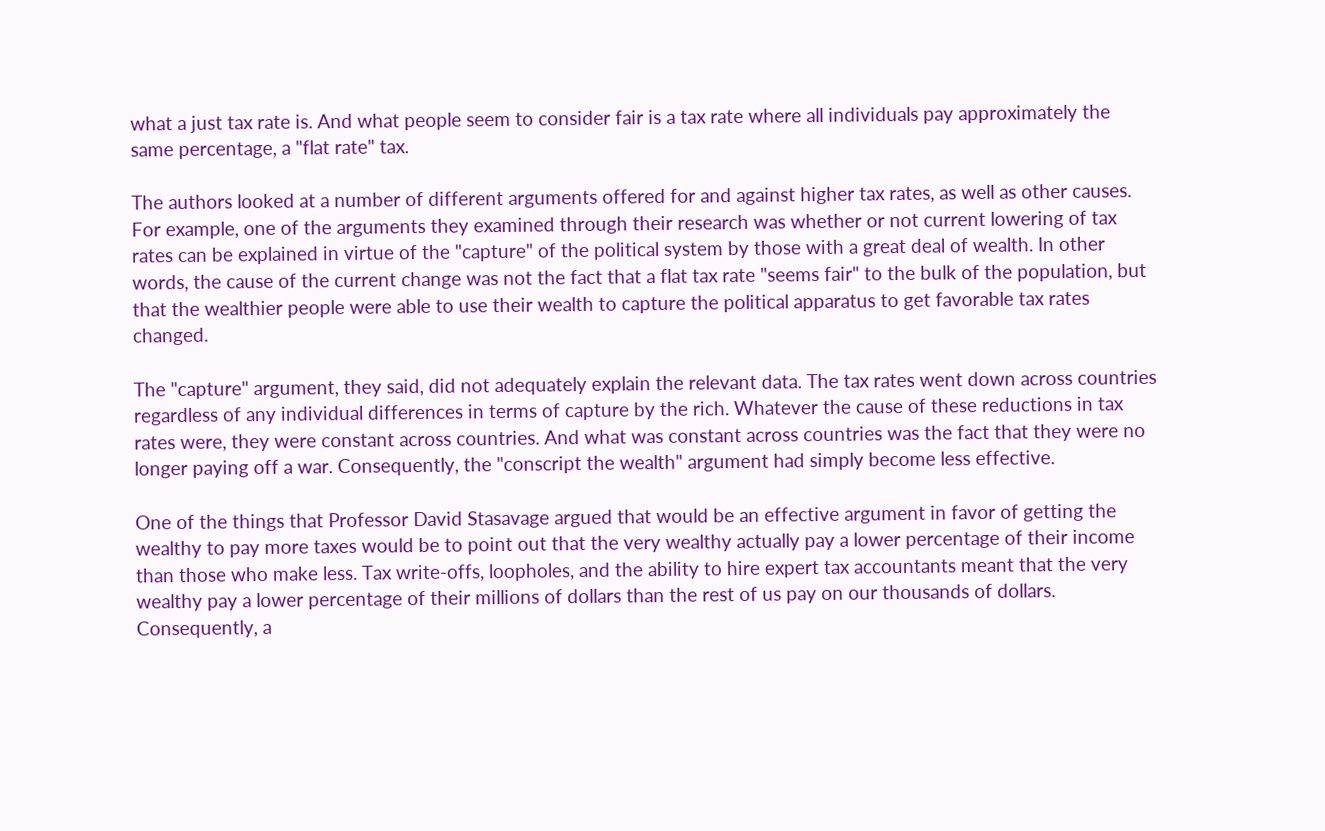what a just tax rate is. And what people seem to consider fair is a tax rate where all individuals pay approximately the same percentage, a "flat rate" tax.

The authors looked at a number of different arguments offered for and against higher tax rates, as well as other causes. For example, one of the arguments they examined through their research was whether or not current lowering of tax rates can be explained in virtue of the "capture" of the political system by those with a great deal of wealth. In other words, the cause of the current change was not the fact that a flat tax rate "seems fair" to the bulk of the population, but that the wealthier people were able to use their wealth to capture the political apparatus to get favorable tax rates changed.

The "capture" argument, they said, did not adequately explain the relevant data. The tax rates went down across countries regardless of any individual differences in terms of capture by the rich. Whatever the cause of these reductions in tax rates were, they were constant across countries. And what was constant across countries was the fact that they were no longer paying off a war. Consequently, the "conscript the wealth" argument had simply become less effective.

One of the things that Professor David Stasavage argued that would be an effective argument in favor of getting the wealthy to pay more taxes would be to point out that the very wealthy actually pay a lower percentage of their income than those who make less. Tax write-offs, loopholes, and the ability to hire expert tax accountants meant that the very wealthy pay a lower percentage of their millions of dollars than the rest of us pay on our thousands of dollars. Consequently, a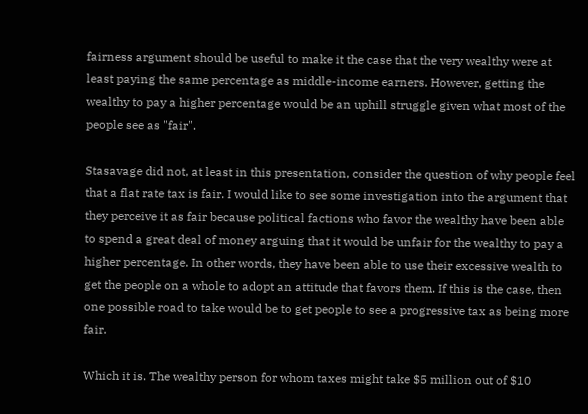fairness argument should be useful to make it the case that the very wealthy were at least paying the same percentage as middle-income earners. However, getting the wealthy to pay a higher percentage would be an uphill struggle given what most of the people see as "fair".

Stasavage did not, at least in this presentation, consider the question of why people feel that a flat rate tax is fair. I would like to see some investigation into the argument that they perceive it as fair because political factions who favor the wealthy have been able to spend a great deal of money arguing that it would be unfair for the wealthy to pay a higher percentage. In other words, they have been able to use their excessive wealth to get the people on a whole to adopt an attitude that favors them. If this is the case, then one possible road to take would be to get people to see a progressive tax as being more fair.

Which it is. The wealthy person for whom taxes might take $5 million out of $10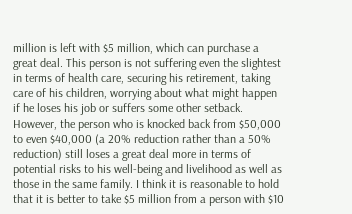million is left with $5 million, which can purchase a great deal. This person is not suffering even the slightest in terms of health care, securing his retirement, taking care of his children, worrying about what might happen if he loses his job or suffers some other setback. However, the person who is knocked back from $50,000 to even $40,000 (a 20% reduction rather than a 50% reduction) still loses a great deal more in terms of potential risks to his well-being and livelihood as well as those in the same family. I think it is reasonable to hold that it is better to take $5 million from a person with $10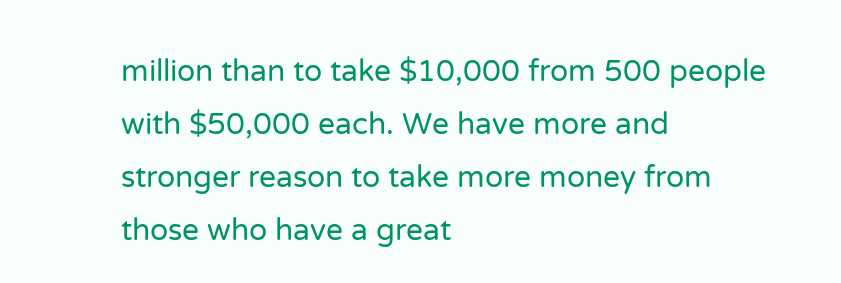million than to take $10,000 from 500 people with $50,000 each. We have more and stronger reason to take more money from those who have a great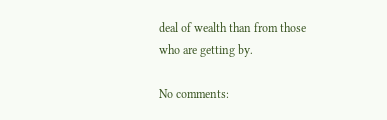deal of wealth than from those who are getting by.

No comments: